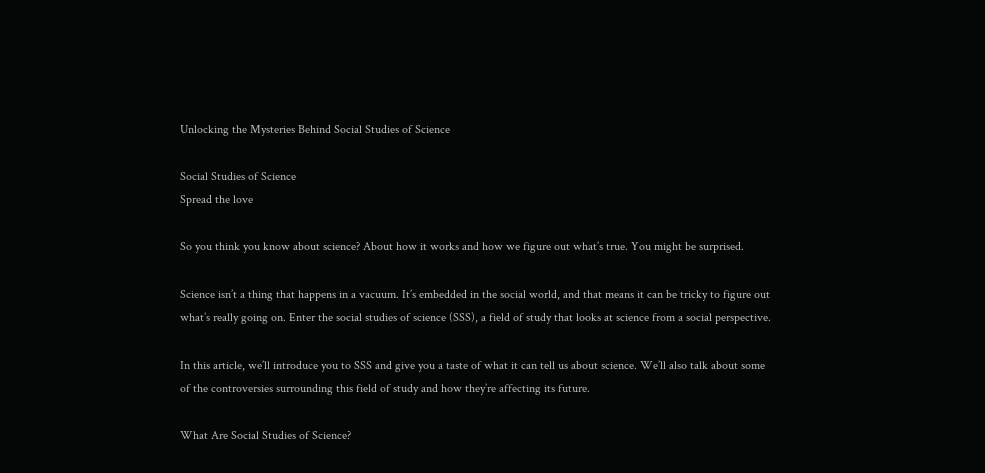Unlocking the Mysteries Behind Social Studies of Science

Social Studies of Science
Spread the love

So you think you know about science? About how it works and how we figure out what’s true. You might be surprised.

Science isn’t a thing that happens in a vacuum. It’s embedded in the social world, and that means it can be tricky to figure out what’s really going on. Enter the social studies of science (SSS), a field of study that looks at science from a social perspective.

In this article, we’ll introduce you to SSS and give you a taste of what it can tell us about science. We’ll also talk about some of the controversies surrounding this field of study and how they’re affecting its future.

What Are Social Studies of Science?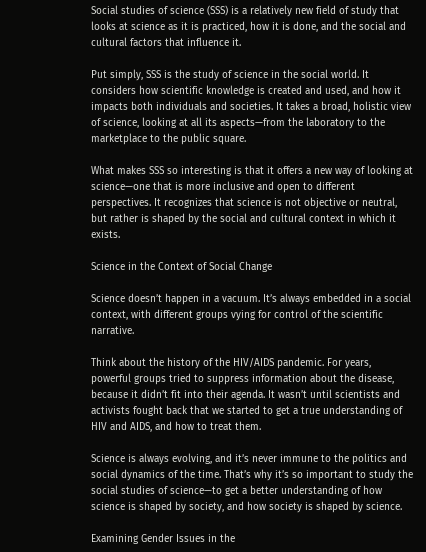Social studies of science (SSS) is a relatively new field of study that looks at science as it is practiced, how it is done, and the social and cultural factors that influence it.

Put simply, SSS is the study of science in the social world. It considers how scientific knowledge is created and used, and how it impacts both individuals and societies. It takes a broad, holistic view of science, looking at all its aspects—from the laboratory to the marketplace to the public square.

What makes SSS so interesting is that it offers a new way of looking at science—one that is more inclusive and open to different perspectives. It recognizes that science is not objective or neutral, but rather is shaped by the social and cultural context in which it exists.

Science in the Context of Social Change

Science doesn’t happen in a vacuum. It’s always embedded in a social context, with different groups vying for control of the scientific narrative.

Think about the history of the HIV/AIDS pandemic. For years, powerful groups tried to suppress information about the disease, because it didn’t fit into their agenda. It wasn’t until scientists and activists fought back that we started to get a true understanding of HIV and AIDS, and how to treat them.

Science is always evolving, and it’s never immune to the politics and social dynamics of the time. That’s why it’s so important to study the social studies of science—to get a better understanding of how science is shaped by society, and how society is shaped by science.

Examining Gender Issues in the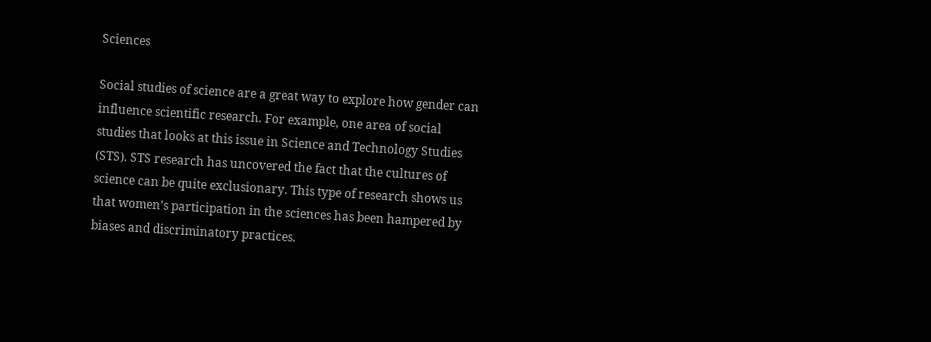Sciences

Social studies of science are a great way to explore how gender can influence scientific research. For example, one area of social studies that looks at this issue in Science and Technology Studies (STS). STS research has uncovered the fact that the cultures of science can be quite exclusionary. This type of research shows us that women’s participation in the sciences has been hampered by biases and discriminatory practices.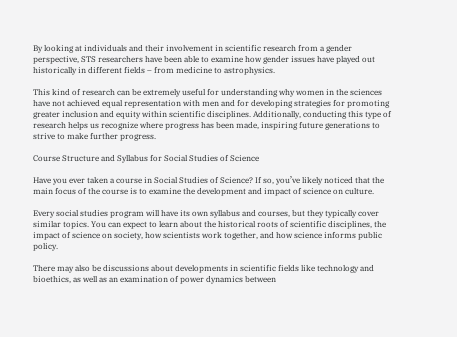By looking at individuals and their involvement in scientific research from a gender perspective, STS researchers have been able to examine how gender issues have played out historically in different fields – from medicine to astrophysics.

This kind of research can be extremely useful for understanding why women in the sciences have not achieved equal representation with men and for developing strategies for promoting greater inclusion and equity within scientific disciplines. Additionally, conducting this type of research helps us recognize where progress has been made, inspiring future generations to strive to make further progress.

Course Structure and Syllabus for Social Studies of Science

Have you ever taken a course in Social Studies of Science? If so, you’ve likely noticed that the main focus of the course is to examine the development and impact of science on culture.

Every social studies program will have its own syllabus and courses, but they typically cover similar topics. You can expect to learn about the historical roots of scientific disciplines, the impact of science on society, how scientists work together, and how science informs public policy.

There may also be discussions about developments in scientific fields like technology and bioethics, as well as an examination of power dynamics between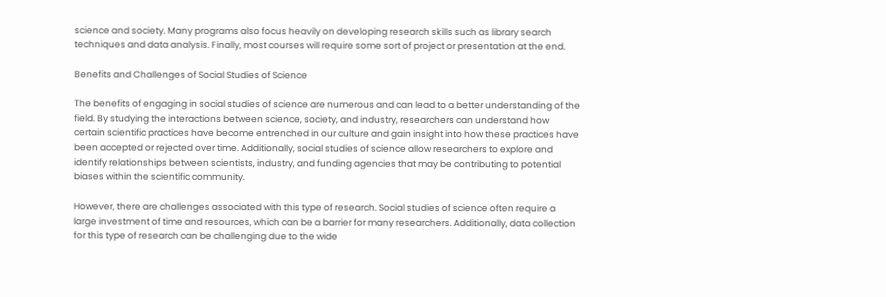science and society. Many programs also focus heavily on developing research skills such as library search techniques and data analysis. Finally, most courses will require some sort of project or presentation at the end.

Benefits and Challenges of Social Studies of Science

The benefits of engaging in social studies of science are numerous and can lead to a better understanding of the field. By studying the interactions between science, society, and industry, researchers can understand how certain scientific practices have become entrenched in our culture and gain insight into how these practices have been accepted or rejected over time. Additionally, social studies of science allow researchers to explore and identify relationships between scientists, industry, and funding agencies that may be contributing to potential biases within the scientific community.

However, there are challenges associated with this type of research. Social studies of science often require a large investment of time and resources, which can be a barrier for many researchers. Additionally, data collection for this type of research can be challenging due to the wide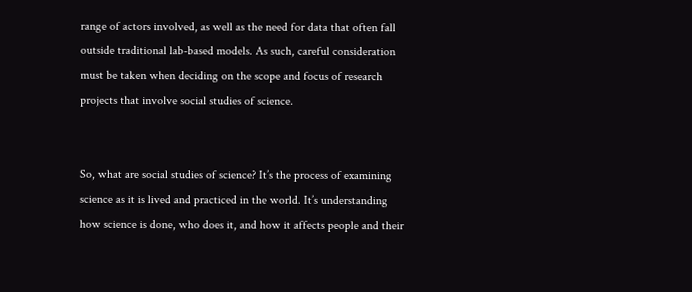range of actors involved, as well as the need for data that often fall outside traditional lab-based models. As such, careful consideration must be taken when deciding on the scope and focus of research projects that involve social studies of science.


So, what are social studies of science? It’s the process of examining science as it is lived and practiced in the world. It’s understanding how science is done, who does it, and how it affects people and their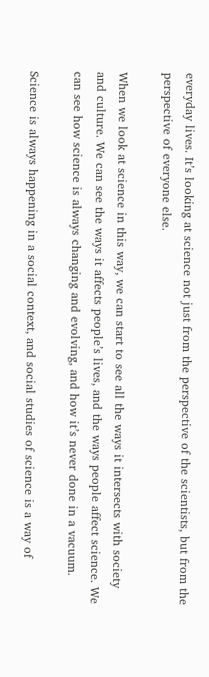everyday lives. It’s looking at science not just from the perspective of the scientists, but from the perspective of everyone else.

When we look at science in this way, we can start to see all the ways it intersects with society and culture. We can see the ways it affects people’s lives, and the ways people affect science. We can see how science is always changing and evolving, and how it’s never done in a vacuum.

Science is always happening in a social context, and social studies of science is a way of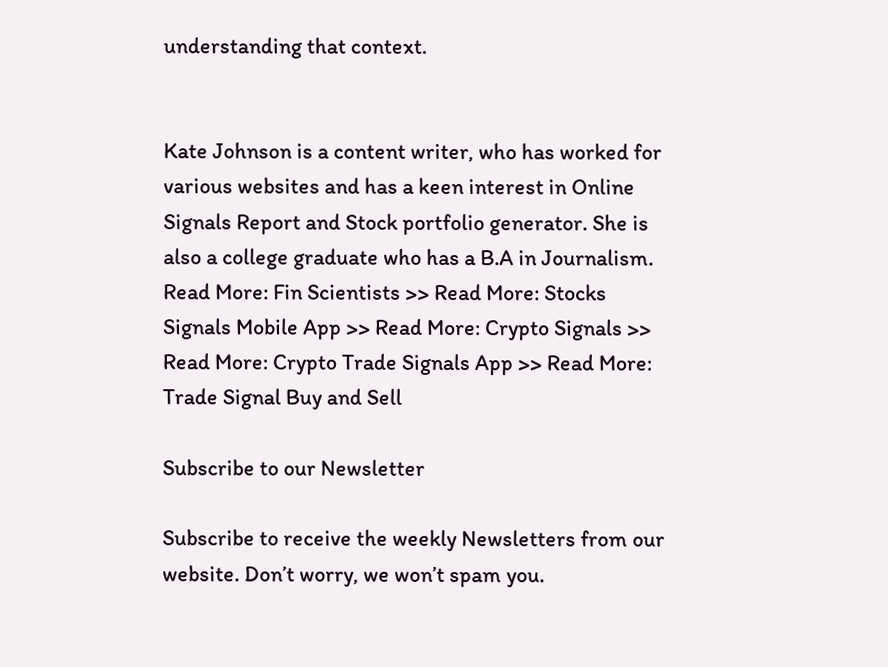understanding that context.


Kate Johnson is a content writer, who has worked for various websites and has a keen interest in Online Signals Report and Stock portfolio generator. She is also a college graduate who has a B.A in Journalism. Read More: Fin Scientists >> Read More: Stocks Signals Mobile App >> Read More: Crypto Signals >> Read More: Crypto Trade Signals App >> Read More: Trade Signal Buy and Sell

Subscribe to our Newsletter

Subscribe to receive the weekly Newsletters from our website. Don’t worry, we won’t spam you.